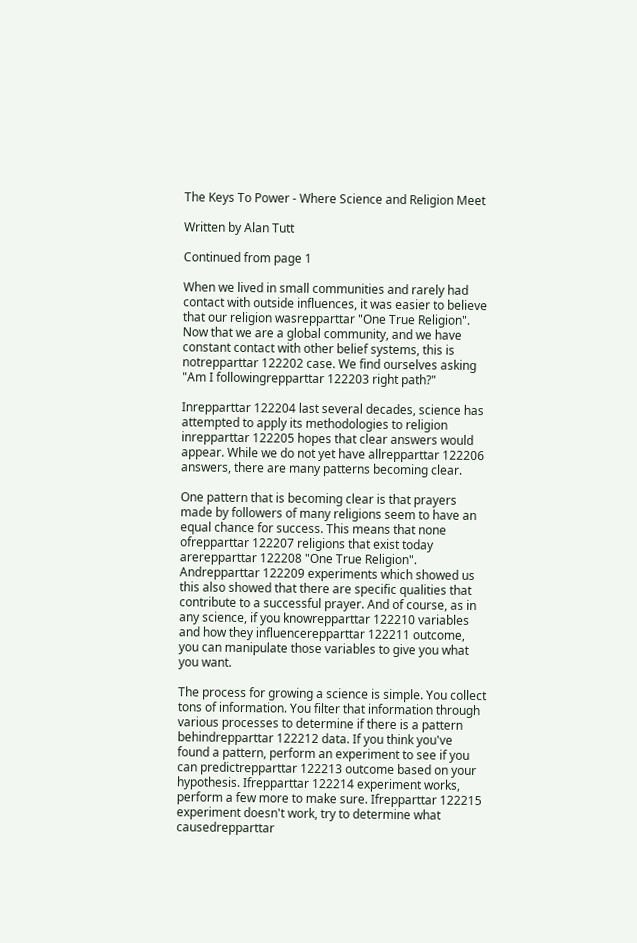The Keys To Power - Where Science and Religion Meet

Written by Alan Tutt

Continued from page 1

When we lived in small communities and rarely had contact with outside influences, it was easier to believe that our religion wasrepparttar "One True Religion". Now that we are a global community, and we have constant contact with other belief systems, this is notrepparttar 122202 case. We find ourselves asking "Am I followingrepparttar 122203 right path?"

Inrepparttar 122204 last several decades, science has attempted to apply its methodologies to religion inrepparttar 122205 hopes that clear answers would appear. While we do not yet have allrepparttar 122206 answers, there are many patterns becoming clear.

One pattern that is becoming clear is that prayers made by followers of many religions seem to have an equal chance for success. This means that none ofrepparttar 122207 religions that exist today arerepparttar 122208 "One True Religion". Andrepparttar 122209 experiments which showed us this also showed that there are specific qualities that contribute to a successful prayer. And of course, as in any science, if you knowrepparttar 122210 variables and how they influencerepparttar 122211 outcome, you can manipulate those variables to give you what you want.

The process for growing a science is simple. You collect tons of information. You filter that information through various processes to determine if there is a pattern behindrepparttar 122212 data. If you think you've found a pattern, perform an experiment to see if you can predictrepparttar 122213 outcome based on your hypothesis. Ifrepparttar 122214 experiment works, perform a few more to make sure. Ifrepparttar 122215 experiment doesn't work, try to determine what causedrepparttar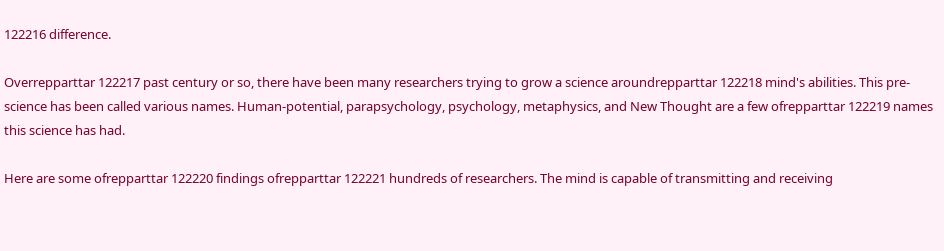122216 difference.

Overrepparttar 122217 past century or so, there have been many researchers trying to grow a science aroundrepparttar 122218 mind's abilities. This pre-science has been called various names. Human-potential, parapsychology, psychology, metaphysics, and New Thought are a few ofrepparttar 122219 names this science has had.

Here are some ofrepparttar 122220 findings ofrepparttar 122221 hundreds of researchers. The mind is capable of transmitting and receiving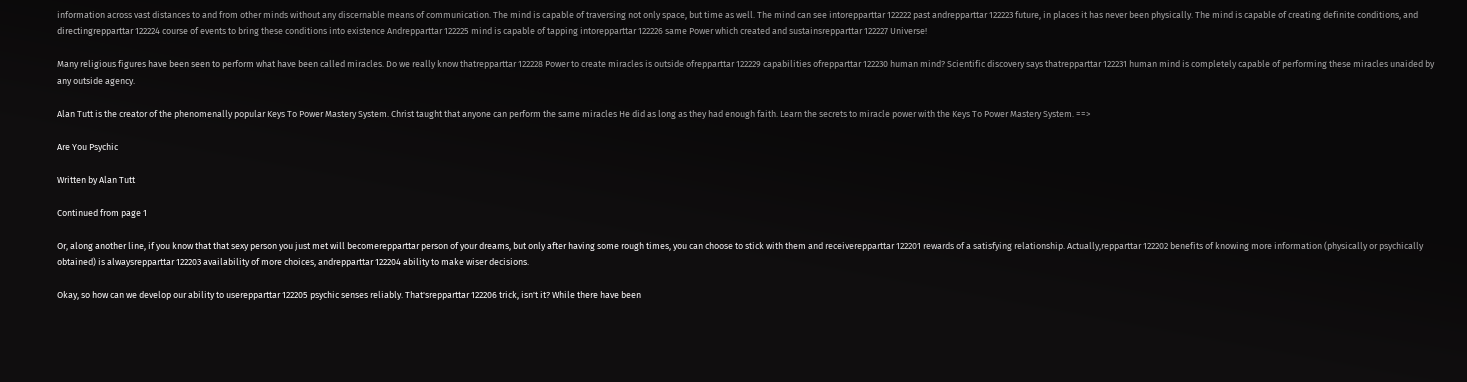information across vast distances to and from other minds without any discernable means of communication. The mind is capable of traversing not only space, but time as well. The mind can see intorepparttar 122222 past andrepparttar 122223 future, in places it has never been physically. The mind is capable of creating definite conditions, and directingrepparttar 122224 course of events to bring these conditions into existence Andrepparttar 122225 mind is capable of tapping intorepparttar 122226 same Power which created and sustainsrepparttar 122227 Universe!

Many religious figures have been seen to perform what have been called miracles. Do we really know thatrepparttar 122228 Power to create miracles is outside ofrepparttar 122229 capabilities ofrepparttar 122230 human mind? Scientific discovery says thatrepparttar 122231 human mind is completely capable of performing these miracles unaided by any outside agency.

Alan Tutt is the creator of the phenomenally popular Keys To Power Mastery System. Christ taught that anyone can perform the same miracles He did as long as they had enough faith. Learn the secrets to miracle power with the Keys To Power Mastery System. ==>

Are You Psychic

Written by Alan Tutt

Continued from page 1

Or, along another line, if you know that that sexy person you just met will becomerepparttar person of your dreams, but only after having some rough times, you can choose to stick with them and receiverepparttar 122201 rewards of a satisfying relationship. Actually,repparttar 122202 benefits of knowing more information (physically or psychically obtained) is alwaysrepparttar 122203 availability of more choices, andrepparttar 122204 ability to make wiser decisions.

Okay, so how can we develop our ability to userepparttar 122205 psychic senses reliably. That'srepparttar 122206 trick, isn't it? While there have been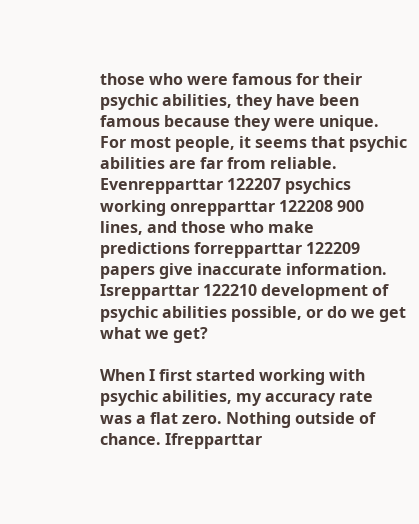those who were famous for their psychic abilities, they have been famous because they were unique. For most people, it seems that psychic abilities are far from reliable. Evenrepparttar 122207 psychics working onrepparttar 122208 900 lines, and those who make predictions forrepparttar 122209 papers give inaccurate information. Isrepparttar 122210 development of psychic abilities possible, or do we get what we get?

When I first started working with psychic abilities, my accuracy rate was a flat zero. Nothing outside of chance. Ifrepparttar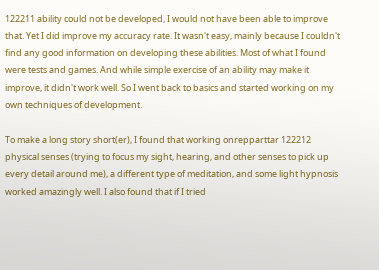122211 ability could not be developed, I would not have been able to improve that. Yet I did improve my accuracy rate. It wasn't easy, mainly because I couldn't find any good information on developing these abilities. Most of what I found were tests and games. And while simple exercise of an ability may make it improve, it didn't work well. So I went back to basics and started working on my own techniques of development.

To make a long story short(er), I found that working onrepparttar 122212 physical senses (trying to focus my sight, hearing, and other senses to pick up every detail around me), a different type of meditation, and some light hypnosis worked amazingly well. I also found that if I tried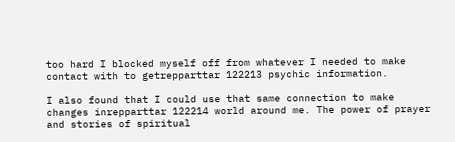too hard I blocked myself off from whatever I needed to make contact with to getrepparttar 122213 psychic information.

I also found that I could use that same connection to make changes inrepparttar 122214 world around me. The power of prayer and stories of spiritual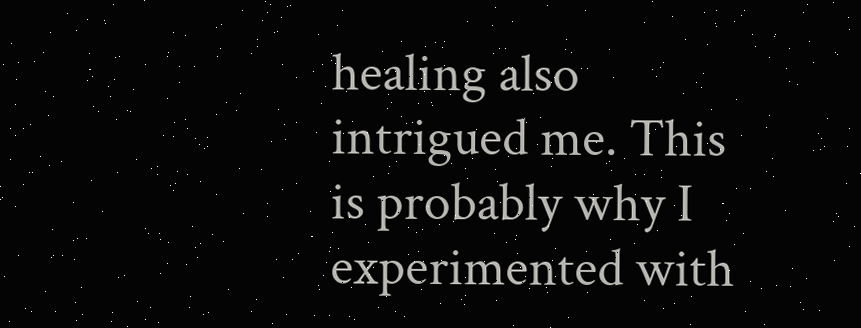healing also intrigued me. This is probably why I experimented with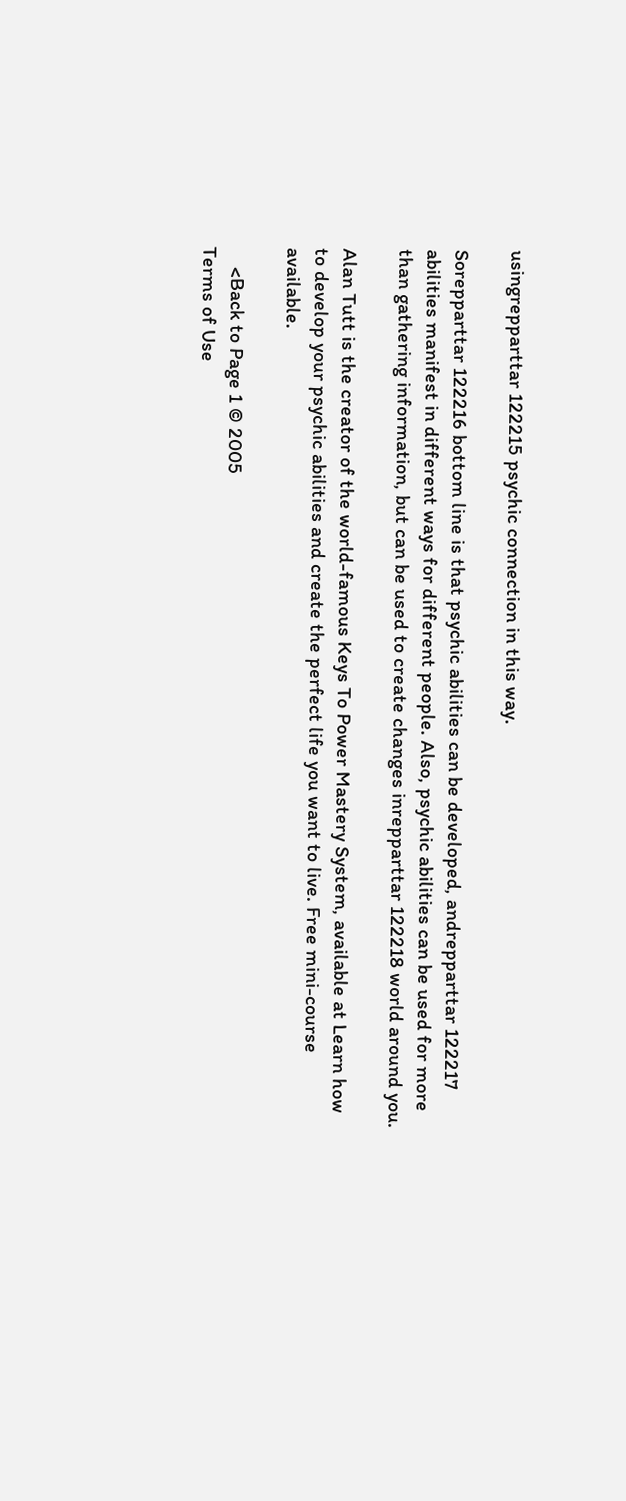usingrepparttar 122215 psychic connection in this way.

Sorepparttar 122216 bottom line is that psychic abilities can be developed, andrepparttar 122217 abilities manifest in different ways for different people. Also, psychic abilities can be used for more than gathering information, but can be used to create changes inrepparttar 122218 world around you.

Alan Tutt is the creator of the world-famous Keys To Power Mastery System, available at Learn how to develop your psychic abilities and create the perfect life you want to live. Free mini-course available.

    <Back to Page 1 © 2005
Terms of Use